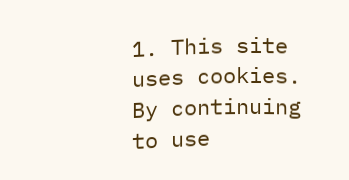1. This site uses cookies. By continuing to use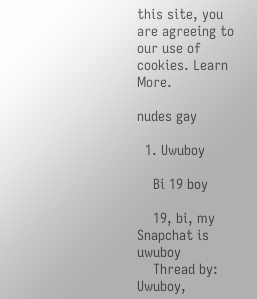this site, you are agreeing to our use of cookies. Learn More.

nudes gay

  1. Uwuboy

    Bi 19 boy

    19, bi, my Snapchat is uwuboy
    Thread by: Uwuboy,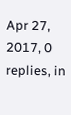Apr 27, 2017, 0 replies, in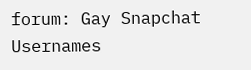forum: Gay Snapchat Usernames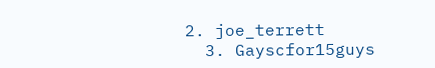2. joe_terrett
  3. Gayscfor15guys